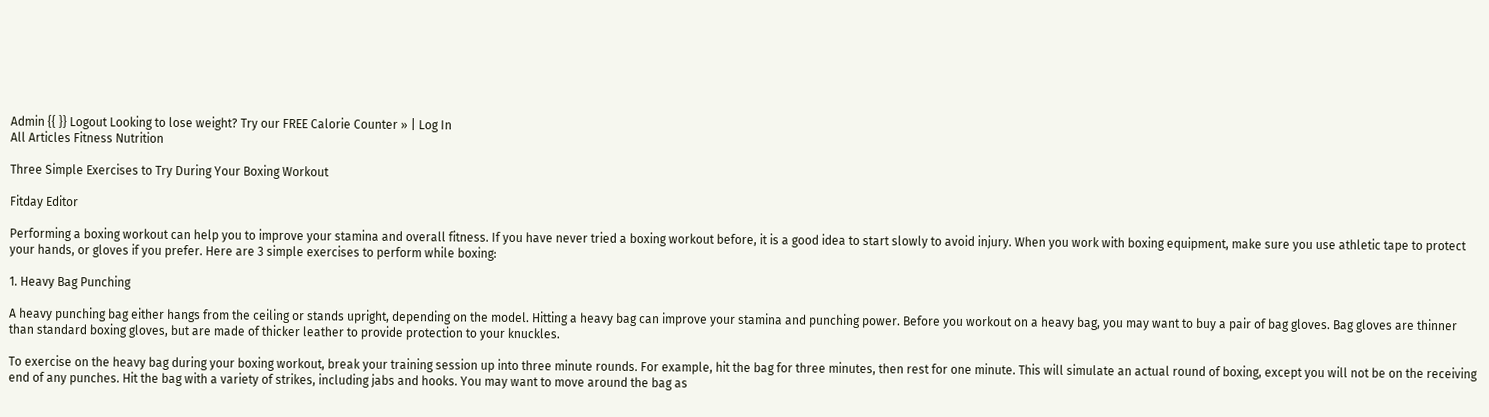Admin {{ }} Logout Looking to lose weight? Try our FREE Calorie Counter » | Log In
All Articles Fitness Nutrition

Three Simple Exercises to Try During Your Boxing Workout

Fitday Editor

Performing a boxing workout can help you to improve your stamina and overall fitness. If you have never tried a boxing workout before, it is a good idea to start slowly to avoid injury. When you work with boxing equipment, make sure you use athletic tape to protect your hands, or gloves if you prefer. Here are 3 simple exercises to perform while boxing:

1. Heavy Bag Punching

A heavy punching bag either hangs from the ceiling or stands upright, depending on the model. Hitting a heavy bag can improve your stamina and punching power. Before you workout on a heavy bag, you may want to buy a pair of bag gloves. Bag gloves are thinner than standard boxing gloves, but are made of thicker leather to provide protection to your knuckles.

To exercise on the heavy bag during your boxing workout, break your training session up into three minute rounds. For example, hit the bag for three minutes, then rest for one minute. This will simulate an actual round of boxing, except you will not be on the receiving end of any punches. Hit the bag with a variety of strikes, including jabs and hooks. You may want to move around the bag as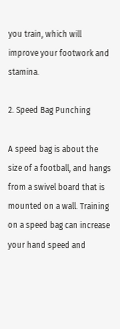you train, which will improve your footwork and stamina.

2. Speed Bag Punching

A speed bag is about the size of a football, and hangs from a swivel board that is mounted on a wall. Training on a speed bag can increase your hand speed and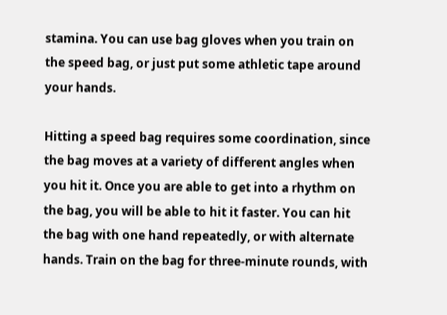stamina. You can use bag gloves when you train on the speed bag, or just put some athletic tape around your hands.

Hitting a speed bag requires some coordination, since the bag moves at a variety of different angles when you hit it. Once you are able to get into a rhythm on the bag, you will be able to hit it faster. You can hit the bag with one hand repeatedly, or with alternate hands. Train on the bag for three-minute rounds, with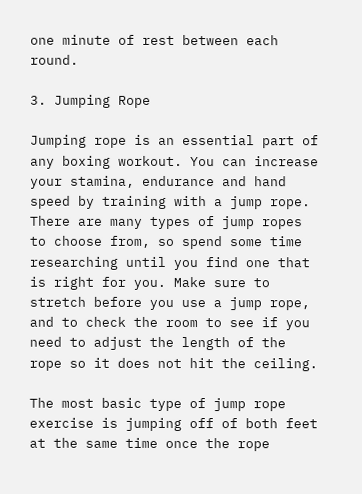one minute of rest between each round.

3. Jumping Rope

Jumping rope is an essential part of any boxing workout. You can increase your stamina, endurance and hand speed by training with a jump rope. There are many types of jump ropes to choose from, so spend some time researching until you find one that is right for you. Make sure to stretch before you use a jump rope, and to check the room to see if you need to adjust the length of the rope so it does not hit the ceiling.

The most basic type of jump rope exercise is jumping off of both feet at the same time once the rope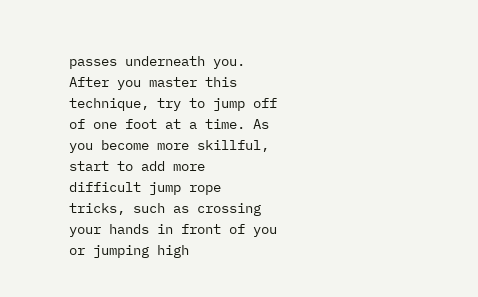passes underneath you. After you master this technique, try to jump off of one foot at a time. As you become more skillful, start to add more difficult jump rope tricks, such as crossing your hands in front of you or jumping high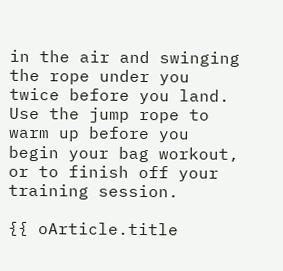in the air and swinging the rope under you twice before you land. Use the jump rope to warm up before you begin your bag workout, or to finish off your training session.

{{ oArticle.title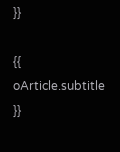}}

{{ oArticle.subtitle }}